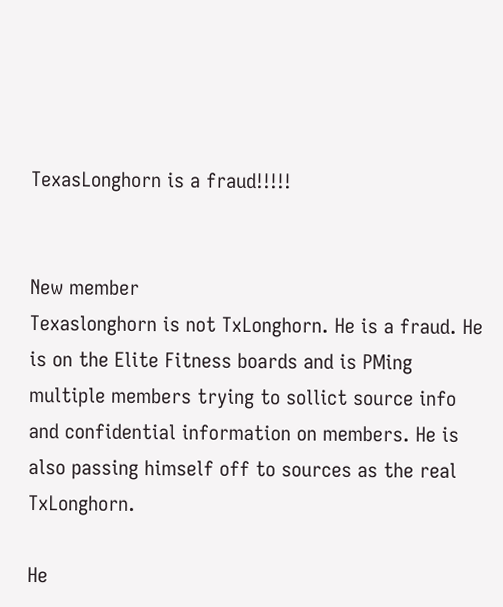TexasLonghorn is a fraud!!!!!


New member
Texaslonghorn is not TxLonghorn. He is a fraud. He is on the Elite Fitness boards and is PMing multiple members trying to sollict source info and confidential information on members. He is also passing himself off to sources as the real TxLonghorn.

He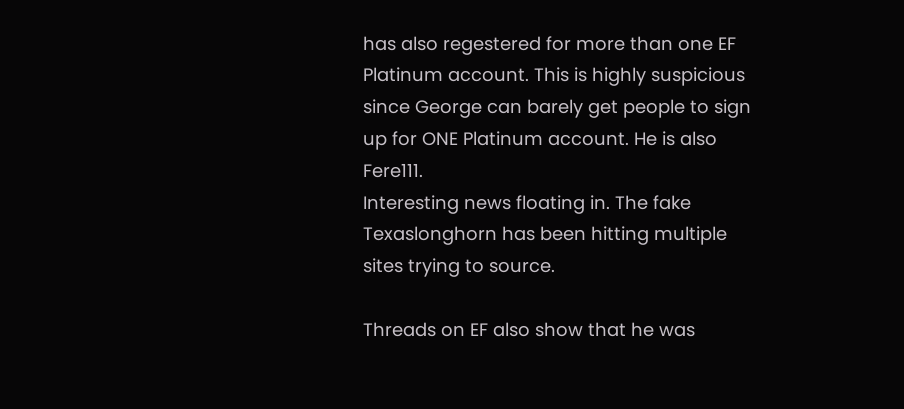has also regestered for more than one EF Platinum account. This is highly suspicious since George can barely get people to sign up for ONE Platinum account. He is also Fere111.
Interesting news floating in. The fake Texaslonghorn has been hitting multiple sites trying to source.

Threads on EF also show that he was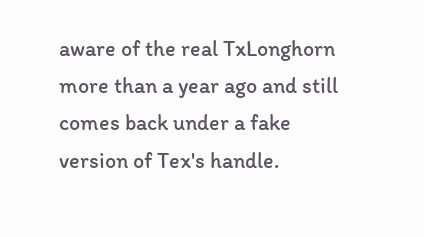aware of the real TxLonghorn more than a year ago and still comes back under a fake version of Tex's handle.